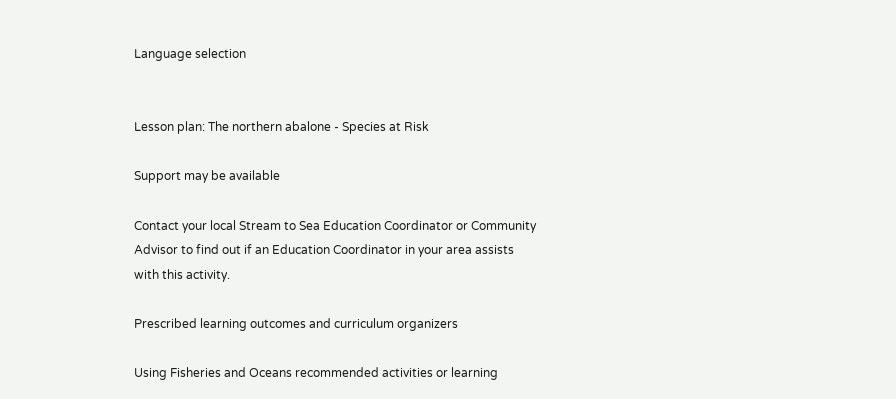Language selection


Lesson plan: The northern abalone - Species at Risk

Support may be available

Contact your local Stream to Sea Education Coordinator or Community Advisor to find out if an Education Coordinator in your area assists with this activity.

Prescribed learning outcomes and curriculum organizers

Using Fisheries and Oceans recommended activities or learning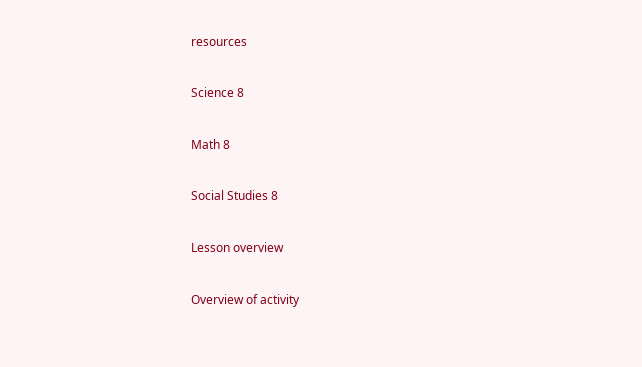resources

Science 8

Math 8

Social Studies 8

Lesson overview

Overview of activity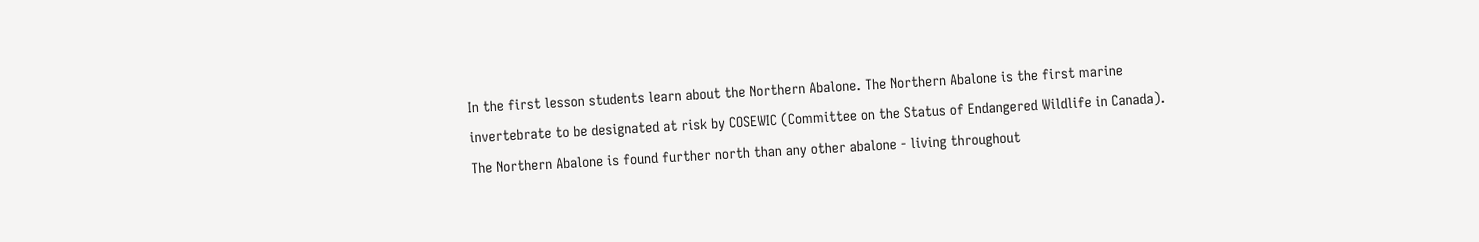In the first lesson students learn about the Northern Abalone. The Northern Abalone is the first marine invertebrate to be designated at risk by COSEWIC (Committee on the Status of Endangered Wildlife in Canada). The Northern Abalone is found further north than any other abalone - living throughout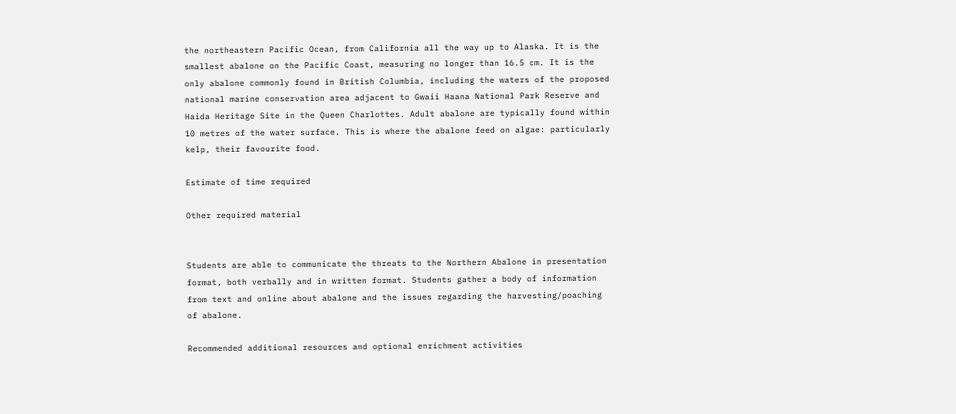the northeastern Pacific Ocean, from California all the way up to Alaska. It is the smallest abalone on the Pacific Coast, measuring no longer than 16.5 cm. It is the only abalone commonly found in British Columbia, including the waters of the proposed national marine conservation area adjacent to Gwaii Haana National Park Reserve and Haida Heritage Site in the Queen Charlottes. Adult abalone are typically found within 10 metres of the water surface. This is where the abalone feed on algae: particularly kelp, their favourite food.

Estimate of time required

Other required material


Students are able to communicate the threats to the Northern Abalone in presentation format, both verbally and in written format. Students gather a body of information from text and online about abalone and the issues regarding the harvesting/poaching of abalone.

Recommended additional resources and optional enrichment activities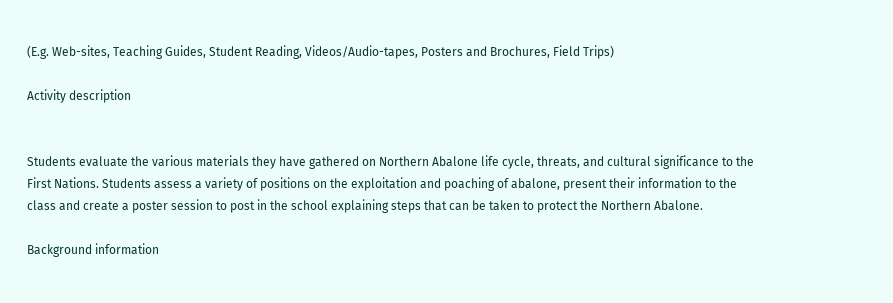(E.g. Web-sites, Teaching Guides, Student Reading, Videos/Audio-tapes, Posters and Brochures, Field Trips)

Activity description


Students evaluate the various materials they have gathered on Northern Abalone life cycle, threats, and cultural significance to the First Nations. Students assess a variety of positions on the exploitation and poaching of abalone, present their information to the class and create a poster session to post in the school explaining steps that can be taken to protect the Northern Abalone.

Background information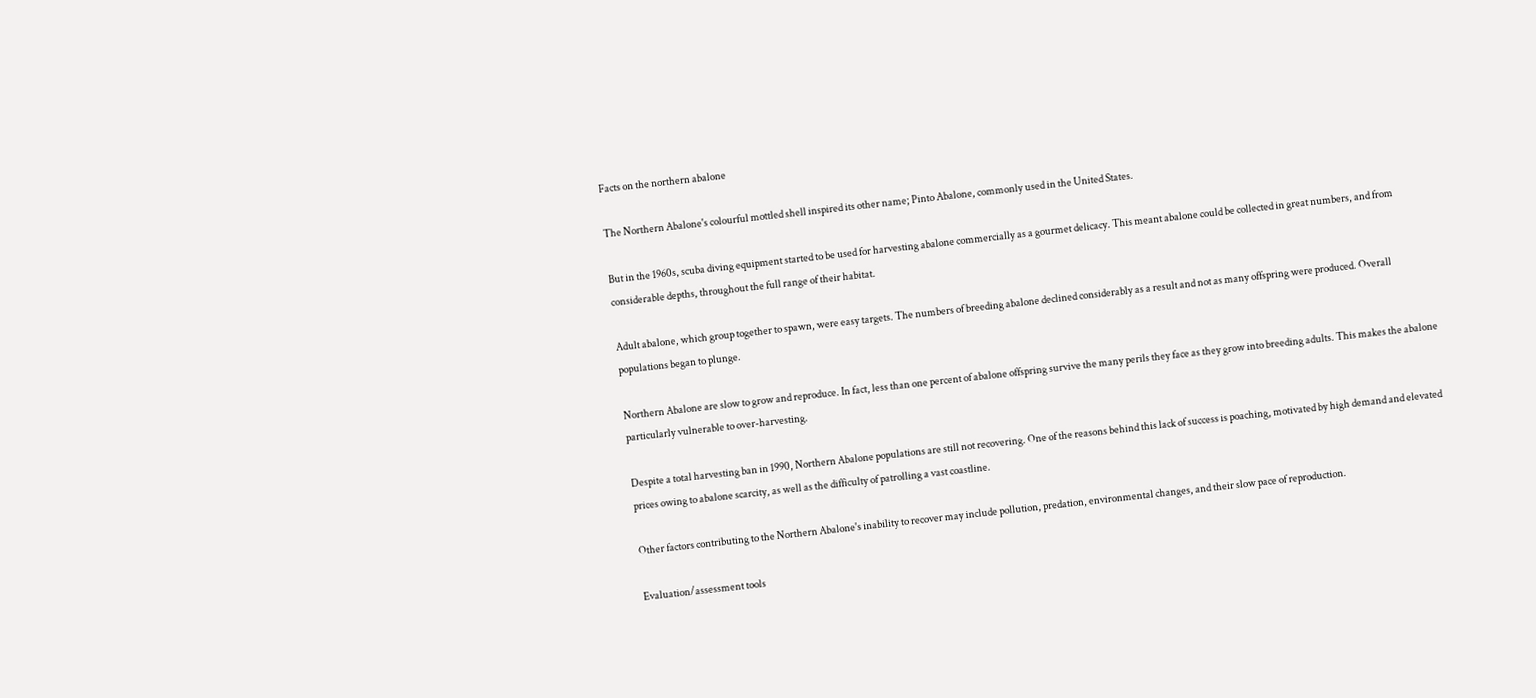Facts on the northern abalone

The Northern Abalone's colourful mottled shell inspired its other name; Pinto Abalone, commonly used in the United States.

But in the 1960s, scuba diving equipment started to be used for harvesting abalone commercially as a gourmet delicacy. This meant abalone could be collected in great numbers, and from considerable depths, throughout the full range of their habitat.

Adult abalone, which group together to spawn, were easy targets. The numbers of breeding abalone declined considerably as a result and not as many offspring were produced. Overall populations began to plunge.

Northern Abalone are slow to grow and reproduce. In fact, less than one percent of abalone offspring survive the many perils they face as they grow into breeding adults. This makes the abalone particularly vulnerable to over-harvesting.

Despite a total harvesting ban in 1990, Northern Abalone populations are still not recovering. One of the reasons behind this lack of success is poaching, motivated by high demand and elevated prices owing to abalone scarcity, as well as the difficulty of patrolling a vast coastline.

Other factors contributing to the Northern Abalone's inability to recover may include pollution, predation, environmental changes, and their slow pace of reproduction.

Evaluation/assessment tools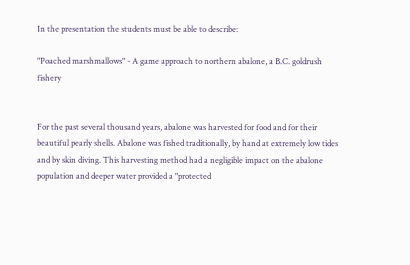In the presentation the students must be able to describe:

"Poached marshmallows" - A game approach to northern abalone, a B.C. goldrush fishery


For the past several thousand years, abalone was harvested for food and for their beautiful pearly shells. Abalone was fished traditionally, by hand at extremely low tides and by skin diving. This harvesting method had a negligible impact on the abalone population and deeper water provided a "protected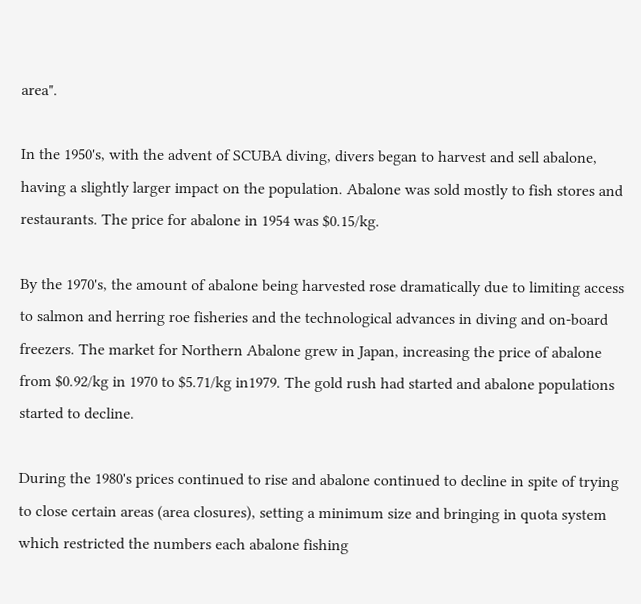area".

In the 1950's, with the advent of SCUBA diving, divers began to harvest and sell abalone, having a slightly larger impact on the population. Abalone was sold mostly to fish stores and restaurants. The price for abalone in 1954 was $0.15/kg.

By the 1970's, the amount of abalone being harvested rose dramatically due to limiting access to salmon and herring roe fisheries and the technological advances in diving and on-board freezers. The market for Northern Abalone grew in Japan, increasing the price of abalone from $0.92/kg in 1970 to $5.71/kg in1979. The gold rush had started and abalone populations started to decline.

During the 1980's prices continued to rise and abalone continued to decline in spite of trying to close certain areas (area closures), setting a minimum size and bringing in quota system which restricted the numbers each abalone fishing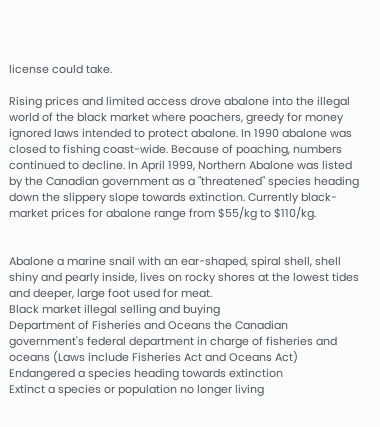license could take.

Rising prices and limited access drove abalone into the illegal world of the black market where poachers, greedy for money ignored laws intended to protect abalone. In 1990 abalone was closed to fishing coast-wide. Because of poaching, numbers continued to decline. In April 1999, Northern Abalone was listed by the Canadian government as a "threatened" species heading down the slippery slope towards extinction. Currently black-market prices for abalone range from $55/kg to $110/kg.


Abalone a marine snail with an ear-shaped, spiral shell, shell shiny and pearly inside, lives on rocky shores at the lowest tides and deeper, large foot used for meat.
Black market illegal selling and buying
Department of Fisheries and Oceans the Canadian government's federal department in charge of fisheries and oceans (Laws include Fisheries Act and Oceans Act)
Endangered a species heading towards extinction
Extinct a species or population no longer living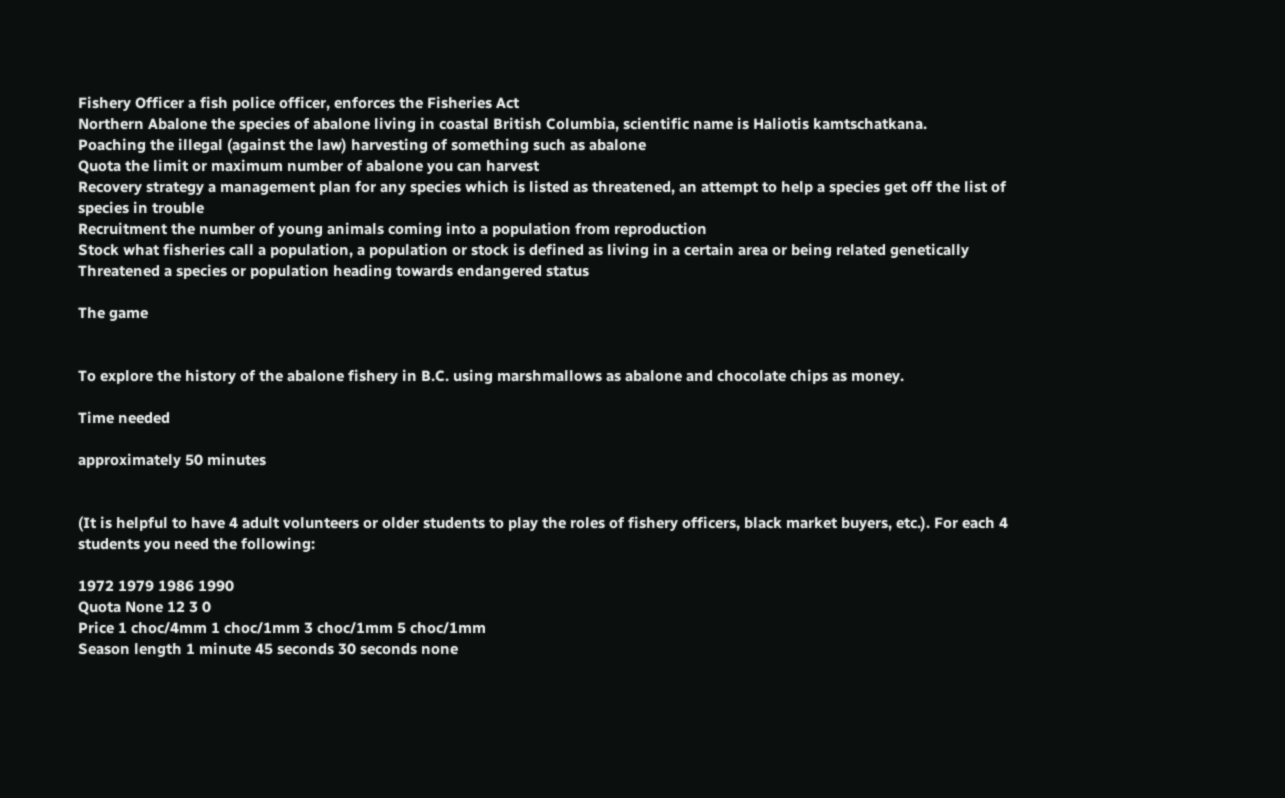Fishery Officer a fish police officer, enforces the Fisheries Act
Northern Abalone the species of abalone living in coastal British Columbia, scientific name is Haliotis kamtschatkana.
Poaching the illegal (against the law) harvesting of something such as abalone
Quota the limit or maximum number of abalone you can harvest
Recovery strategy a management plan for any species which is listed as threatened, an attempt to help a species get off the list of species in trouble
Recruitment the number of young animals coming into a population from reproduction
Stock what fisheries call a population, a population or stock is defined as living in a certain area or being related genetically
Threatened a species or population heading towards endangered status

The game


To explore the history of the abalone fishery in B.C. using marshmallows as abalone and chocolate chips as money.

Time needed

approximately 50 minutes


(It is helpful to have 4 adult volunteers or older students to play the roles of fishery officers, black market buyers, etc.). For each 4 students you need the following:

1972 1979 1986 1990
Quota None 12 3 0
Price 1 choc/4mm 1 choc/1mm 3 choc/1mm 5 choc/1mm
Season length 1 minute 45 seconds 30 seconds none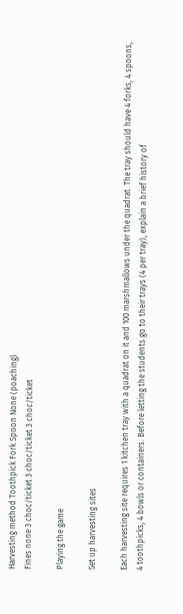Harvesting method Toothpick Fork Spoon None (poaching)
Fines none 3 choc/ticket 3 choc/ticket 3 choc/ticket

Playing the game

Set up harvesting sites

Each harvesting site requires 1 kitchen tray with a quadrat on it and 100 marshmallows under the quadrat. The tray should have 4 forks, 4 spoons, 4 toothpicks, 4 bowls or containers. Before letting the students go to their trays (4 per tray), explain a brief history of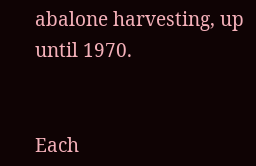abalone harvesting, up until 1970.


Each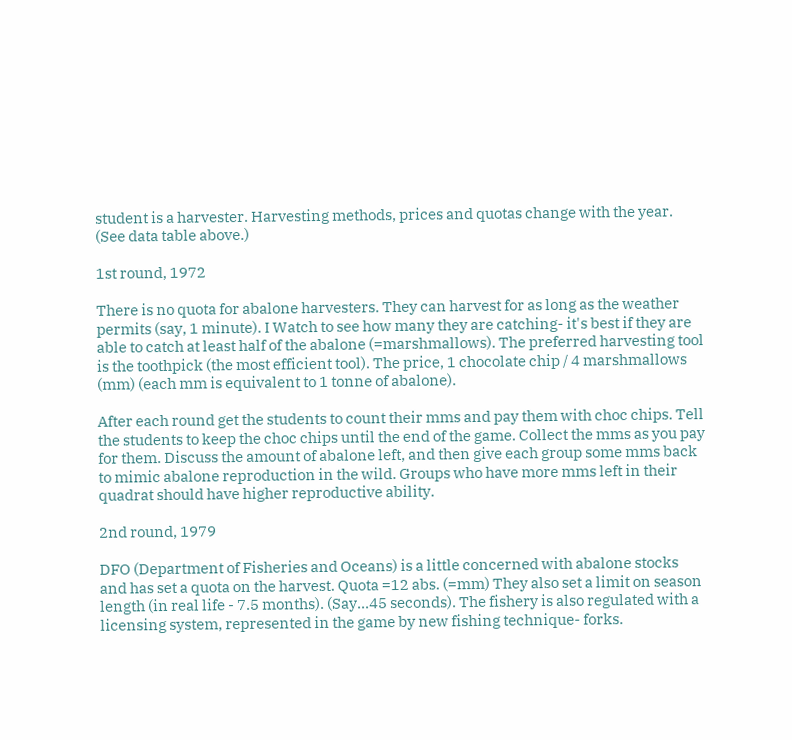student is a harvester. Harvesting methods, prices and quotas change with the year. (See data table above.)

1st round, 1972

There is no quota for abalone harvesters. They can harvest for as long as the weather permits (say, 1 minute). I Watch to see how many they are catching- it's best if they are able to catch at least half of the abalone (=marshmallows). The preferred harvesting tool is the toothpick (the most efficient tool). The price, 1 chocolate chip / 4 marshmallows (mm) (each mm is equivalent to 1 tonne of abalone).

After each round get the students to count their mms and pay them with choc chips. Tell the students to keep the choc chips until the end of the game. Collect the mms as you pay for them. Discuss the amount of abalone left, and then give each group some mms back to mimic abalone reproduction in the wild. Groups who have more mms left in their quadrat should have higher reproductive ability.

2nd round, 1979

DFO (Department of Fisheries and Oceans) is a little concerned with abalone stocks and has set a quota on the harvest. Quota =12 abs. (=mm) They also set a limit on season length (in real life - 7.5 months). (Say...45 seconds). The fishery is also regulated with a licensing system, represented in the game by new fishing technique- forks.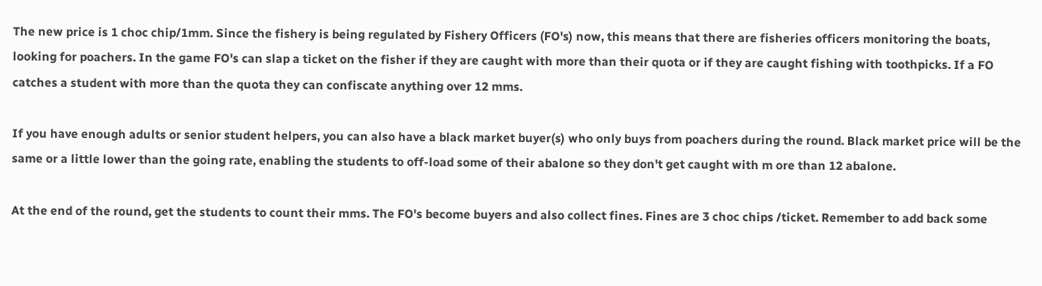The new price is 1 choc chip/1mm. Since the fishery is being regulated by Fishery Officers (FO's) now, this means that there are fisheries officers monitoring the boats, looking for poachers. In the game FO's can slap a ticket on the fisher if they are caught with more than their quota or if they are caught fishing with toothpicks. If a FO catches a student with more than the quota they can confiscate anything over 12 mms.

If you have enough adults or senior student helpers, you can also have a black market buyer(s) who only buys from poachers during the round. Black market price will be the same or a little lower than the going rate, enabling the students to off-load some of their abalone so they don't get caught with m ore than 12 abalone.

At the end of the round, get the students to count their mms. The FO's become buyers and also collect fines. Fines are 3 choc chips /ticket. Remember to add back some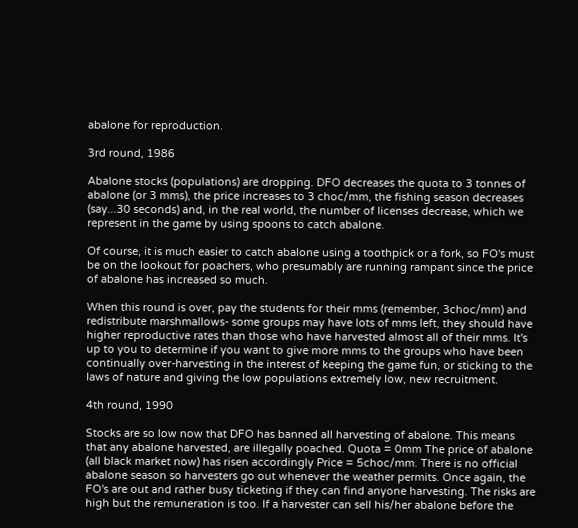abalone for reproduction.

3rd round, 1986

Abalone stocks (populations) are dropping. DFO decreases the quota to 3 tonnes of abalone (or 3 mms), the price increases to 3 choc/mm, the fishing season decreases (say...30 seconds) and, in the real world, the number of licenses decrease, which we represent in the game by using spoons to catch abalone.

Of course, it is much easier to catch abalone using a toothpick or a fork, so FO's must be on the lookout for poachers, who presumably are running rampant since the price of abalone has increased so much.

When this round is over, pay the students for their mms (remember, 3choc/mm) and redistribute marshmallows- some groups may have lots of mms left, they should have higher reproductive rates than those who have harvested almost all of their mms. It's up to you to determine if you want to give more mms to the groups who have been continually over-harvesting in the interest of keeping the game fun, or sticking to the laws of nature and giving the low populations extremely low, new recruitment.

4th round, 1990

Stocks are so low now that DFO has banned all harvesting of abalone. This means that any abalone harvested, are illegally poached. Quota = 0mm The price of abalone (all black market now) has risen accordingly Price = 5choc/mm. There is no official abalone season so harvesters go out whenever the weather permits. Once again, the FO's are out and rather busy ticketing if they can find anyone harvesting. The risks are high but the remuneration is too. If a harvester can sell his/her abalone before the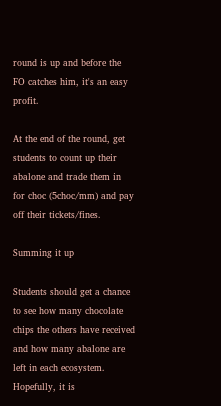round is up and before the FO catches him, it's an easy profit.

At the end of the round, get students to count up their abalone and trade them in for choc (5choc/mm) and pay off their tickets/fines.

Summing it up

Students should get a chance to see how many chocolate chips the others have received and how many abalone are left in each ecosystem. Hopefully, it is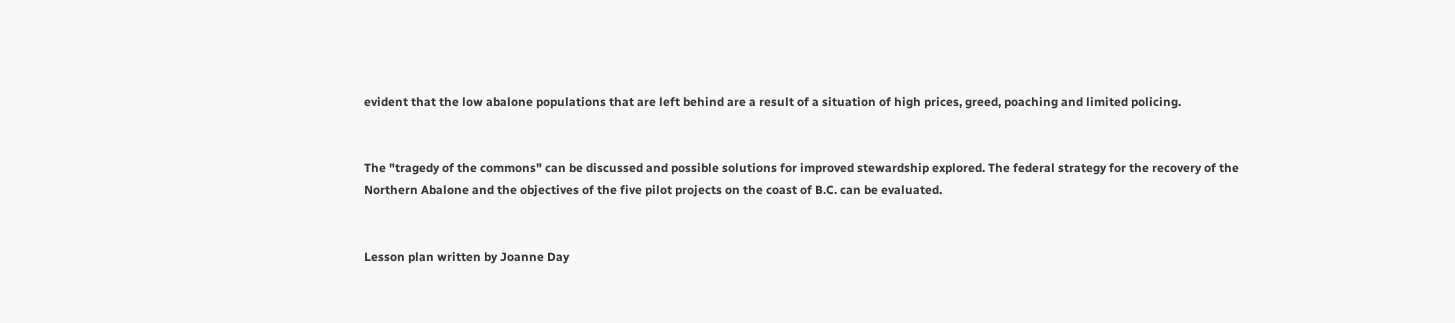evident that the low abalone populations that are left behind are a result of a situation of high prices, greed, poaching and limited policing.


The "tragedy of the commons" can be discussed and possible solutions for improved stewardship explored. The federal strategy for the recovery of the Northern Abalone and the objectives of the five pilot projects on the coast of B.C. can be evaluated.


Lesson plan written by Joanne Day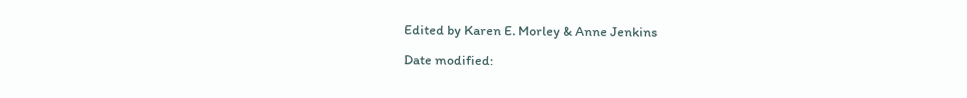Edited by Karen E. Morley & Anne Jenkins

Date modified: